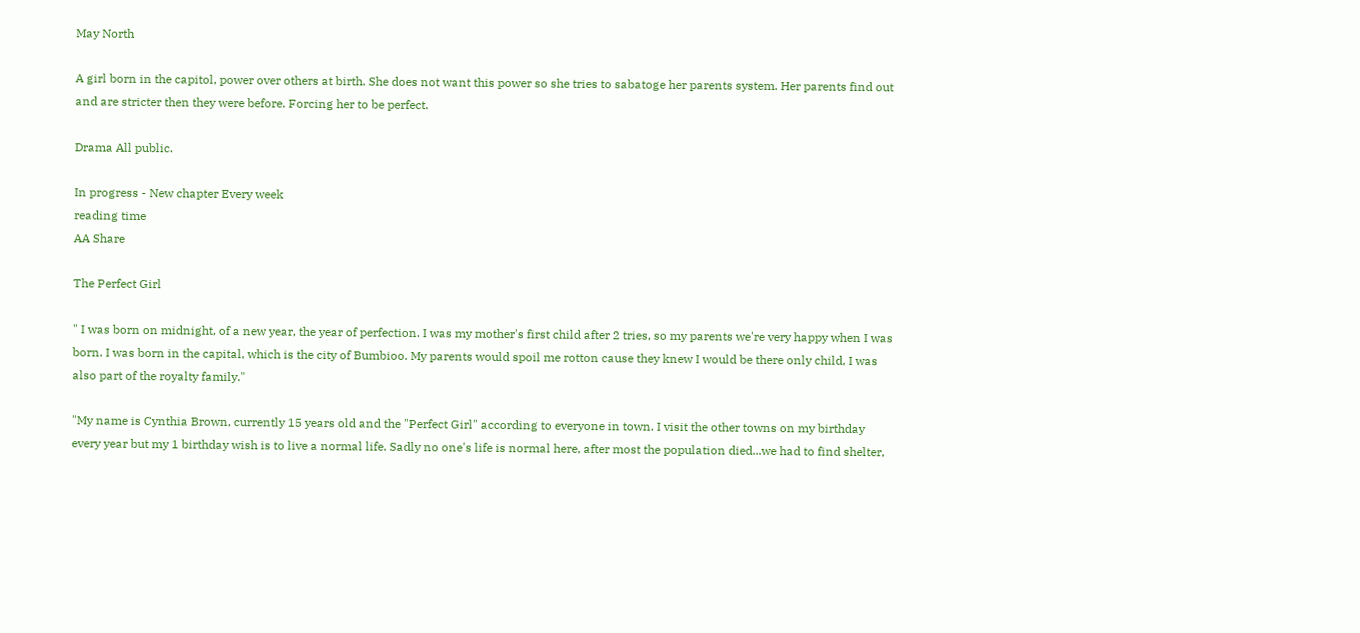May North

A girl born in the capitol, power over others at birth. She does not want this power so she tries to sabatoge her parents system. Her parents find out and are stricter then they were before. Forcing her to be perfect.

Drama All public.

In progress - New chapter Every week
reading time
AA Share

The Perfect Girl

" I was born on midnight, of a new year, the year of perfection. I was my mother's first child after 2 tries, so my parents we're very happy when I was born. I was born in the capital, which is the city of Bumbioo. My parents would spoil me rotton cause they knew I would be there only child, I was also part of the royalty family."

"My name is Cynthia Brown, currently 15 years old and the "Perfect Girl" according to everyone in town. I visit the other towns on my birthday every year but my 1 birthday wish is to live a normal life. Sadly no one's life is normal here, after most the population died...we had to find shelter,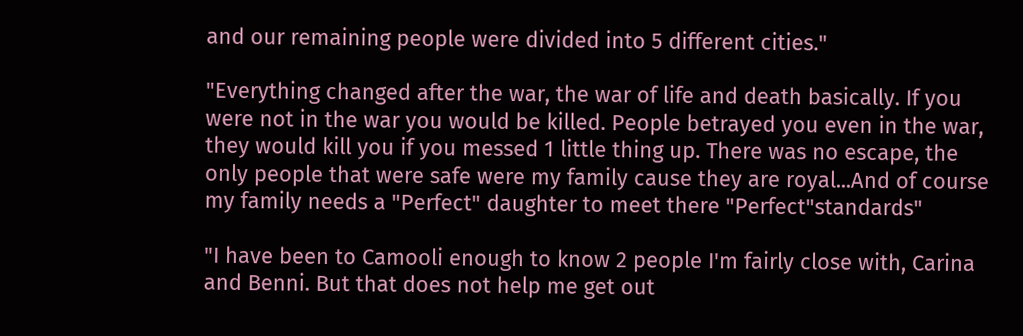and our remaining people were divided into 5 different cities."

"Everything changed after the war, the war of life and death basically. If you were not in the war you would be killed. People betrayed you even in the war, they would kill you if you messed 1 little thing up. There was no escape, the only people that were safe were my family cause they are royal...And of course my family needs a "Perfect" daughter to meet there "Perfect"standards"

"I have been to Camooli enough to know 2 people I'm fairly close with, Carina and Benni. But that does not help me get out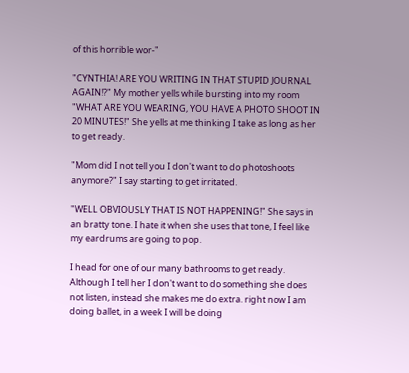of this horrible wor-"

"CYNTHIA! ARE YOU WRITING IN THAT STUPID JOURNAL AGAIN!?" My mother yells while bursting into my room "WHAT ARE YOU WEARING, YOU HAVE A PHOTO SHOOT IN 20 MINUTES!" She yells at me thinking I take as long as her to get ready.

"Mom did I not tell you I don't want to do photoshoots anymore?" I say starting to get irritated.

"WELL OBVIOUSLY THAT IS NOT HAPPENING!" She says in an bratty tone. I hate it when she uses that tone, I feel like my eardrums are going to pop.

I head for one of our many bathrooms to get ready. Although I tell her I don't want to do something she does not listen, instead she makes me do extra. right now I am doing ballet, in a week I will be doing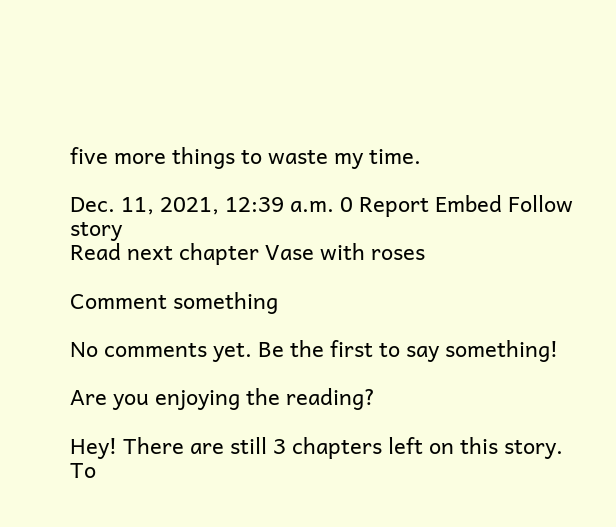five more things to waste my time.

Dec. 11, 2021, 12:39 a.m. 0 Report Embed Follow story
Read next chapter Vase with roses

Comment something

No comments yet. Be the first to say something!

Are you enjoying the reading?

Hey! There are still 3 chapters left on this story.
To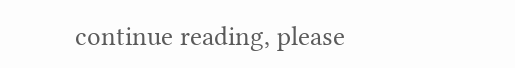continue reading, please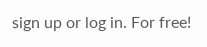sign up or log in. For free!